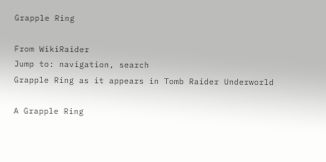Grapple Ring

From WikiRaider
Jump to: navigation, search
Grapple Ring as it appears in Tomb Raider Underworld

A Grapple Ring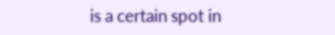is a certain spot in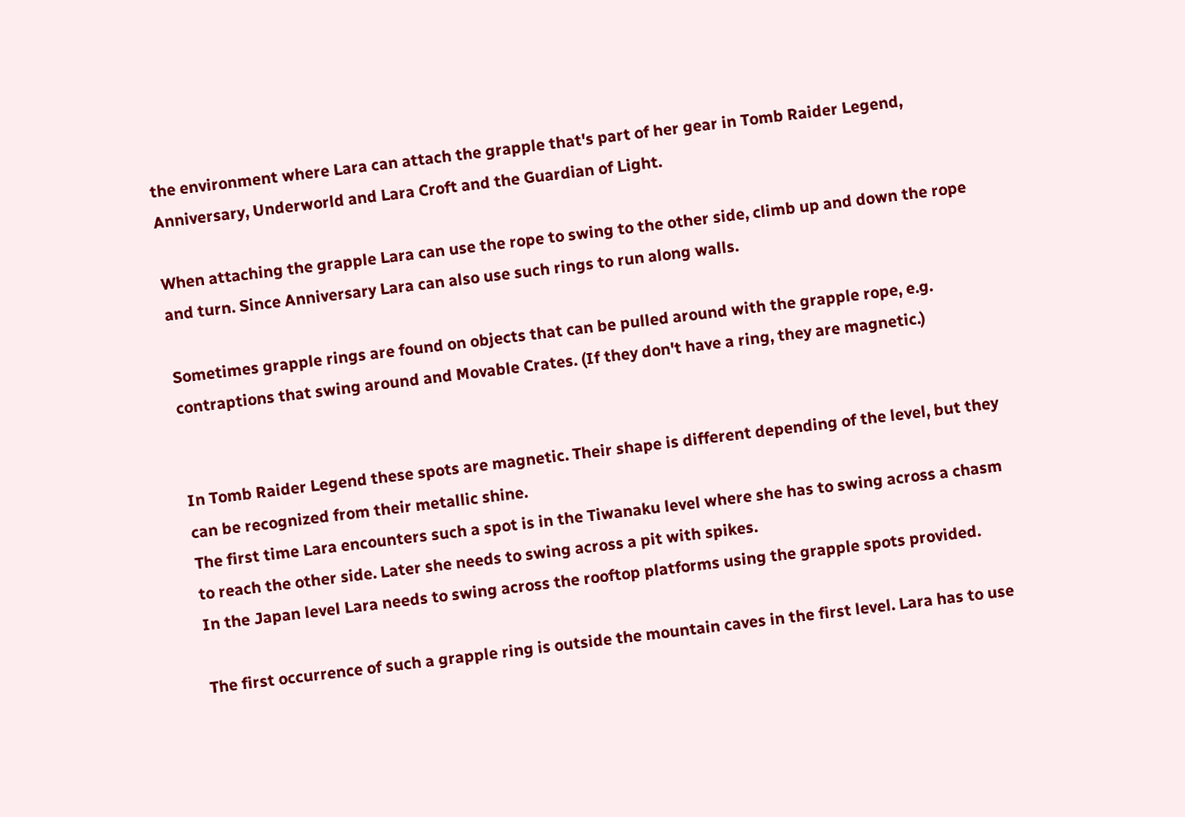the environment where Lara can attach the grapple that's part of her gear in Tomb Raider Legend, Anniversary, Underworld and Lara Croft and the Guardian of Light.

When attaching the grapple Lara can use the rope to swing to the other side, climb up and down the rope and turn. Since Anniversary Lara can also use such rings to run along walls.

Sometimes grapple rings are found on objects that can be pulled around with the grapple rope, e.g. contraptions that swing around and Movable Crates. (If they don't have a ring, they are magnetic.)


In Tomb Raider Legend these spots are magnetic. Their shape is different depending of the level, but they can be recognized from their metallic shine.
The first time Lara encounters such a spot is in the Tiwanaku level where she has to swing across a chasm to reach the other side. Later she needs to swing across a pit with spikes.
In the Japan level Lara needs to swing across the rooftop platforms using the grapple spots provided.

The first occurrence of such a grapple ring is outside the mountain caves in the first level. Lara has to use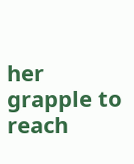her grapple to reach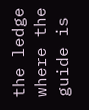the ledge where the guide is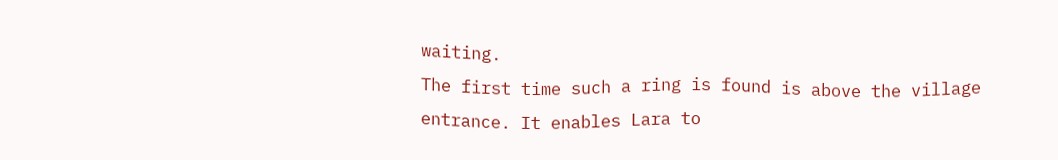waiting.
The first time such a ring is found is above the village entrance. It enables Lara to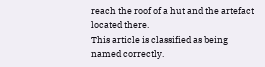reach the roof of a hut and the artefact located there.
This article is classified as being named correctly.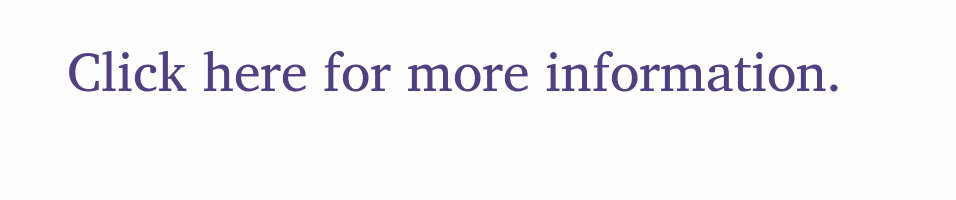Click here for more information.